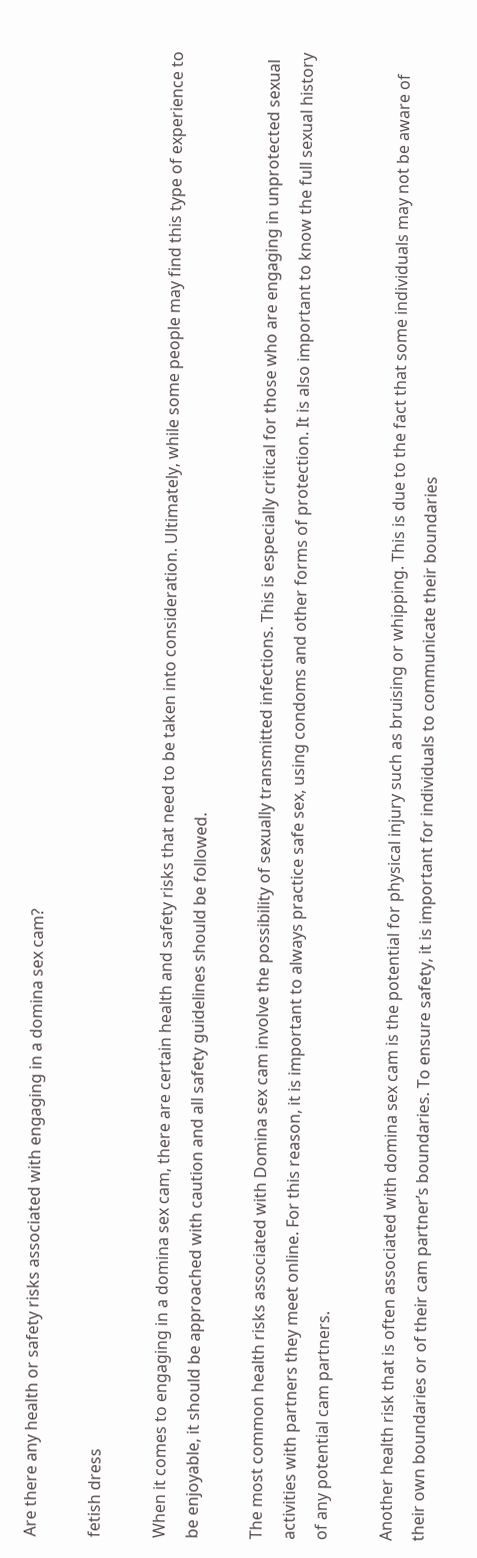Are there any health or safety risks associated with engaging in a domina sex cam?

fetish dress

When it comes to engaging in a domina sex cam, there are certain health and safety risks that need to be taken into consideration. Ultimately, while some people may find this type of experience to be enjoyable, it should be approached with caution and all safety guidelines should be followed.

The most common health risks associated with Domina sex cam involve the possibility of sexually transmitted infections. This is especially critical for those who are engaging in unprotected sexual activities with partners they meet online. For this reason, it is important to always practice safe sex, using condoms and other forms of protection. It is also important to know the full sexual history of any potential cam partners.

Another health risk that is often associated with domina sex cam is the potential for physical injury such as bruising or whipping. This is due to the fact that some individuals may not be aware of their own boundaries or of their cam partner’s boundaries. To ensure safety, it is important for individuals to communicate their boundaries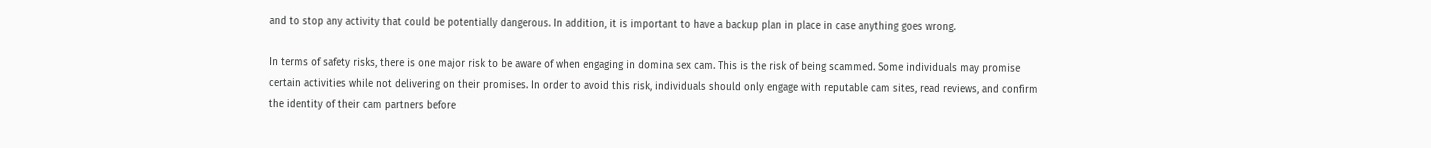and to stop any activity that could be potentially dangerous. In addition, it is important to have a backup plan in place in case anything goes wrong.

In terms of safety risks, there is one major risk to be aware of when engaging in domina sex cam. This is the risk of being scammed. Some individuals may promise certain activities while not delivering on their promises. In order to avoid this risk, individuals should only engage with reputable cam sites, read reviews, and confirm the identity of their cam partners before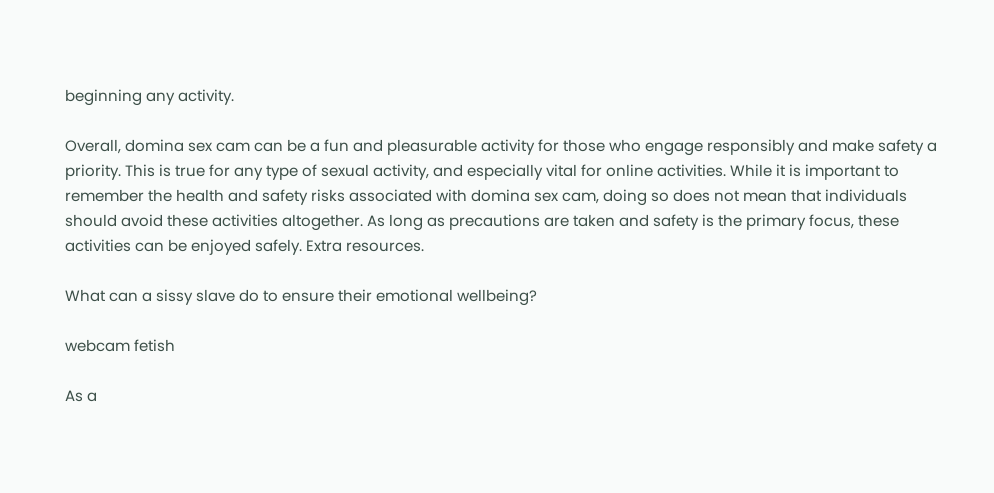beginning any activity.

Overall, domina sex cam can be a fun and pleasurable activity for those who engage responsibly and make safety a priority. This is true for any type of sexual activity, and especially vital for online activities. While it is important to remember the health and safety risks associated with domina sex cam, doing so does not mean that individuals should avoid these activities altogether. As long as precautions are taken and safety is the primary focus, these activities can be enjoyed safely. Extra resources.

What can a sissy slave do to ensure their emotional wellbeing?

webcam fetish

As a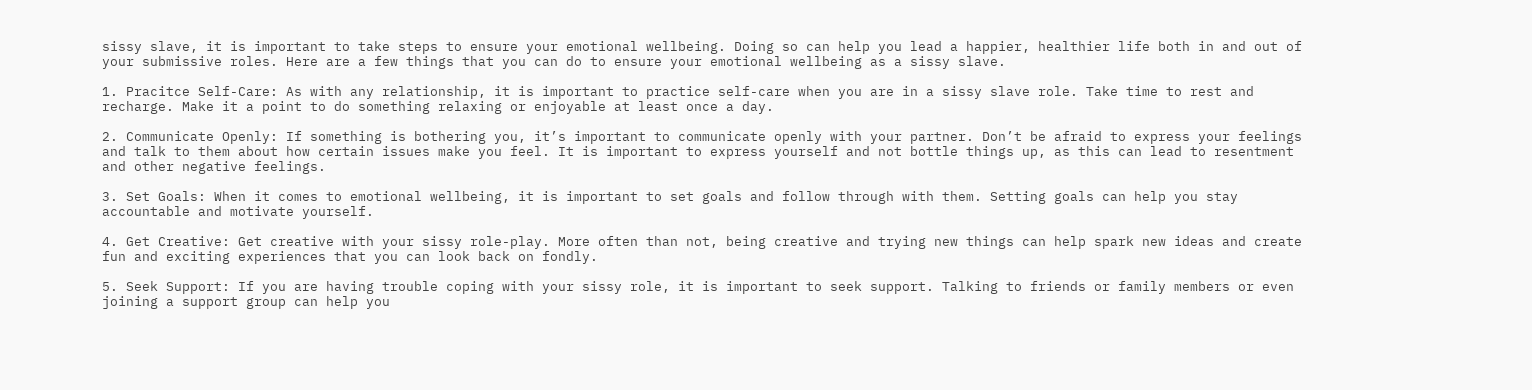sissy slave, it is important to take steps to ensure your emotional wellbeing. Doing so can help you lead a happier, healthier life both in and out of your submissive roles. Here are a few things that you can do to ensure your emotional wellbeing as a sissy slave.

1. Pracitce Self-Care: As with any relationship, it is important to practice self-care when you are in a sissy slave role. Take time to rest and recharge. Make it a point to do something relaxing or enjoyable at least once a day.

2. Communicate Openly: If something is bothering you, it’s important to communicate openly with your partner. Don’t be afraid to express your feelings and talk to them about how certain issues make you feel. It is important to express yourself and not bottle things up, as this can lead to resentment and other negative feelings.

3. Set Goals: When it comes to emotional wellbeing, it is important to set goals and follow through with them. Setting goals can help you stay accountable and motivate yourself.

4. Get Creative: Get creative with your sissy role-play. More often than not, being creative and trying new things can help spark new ideas and create fun and exciting experiences that you can look back on fondly.

5. Seek Support: If you are having trouble coping with your sissy role, it is important to seek support. Talking to friends or family members or even joining a support group can help you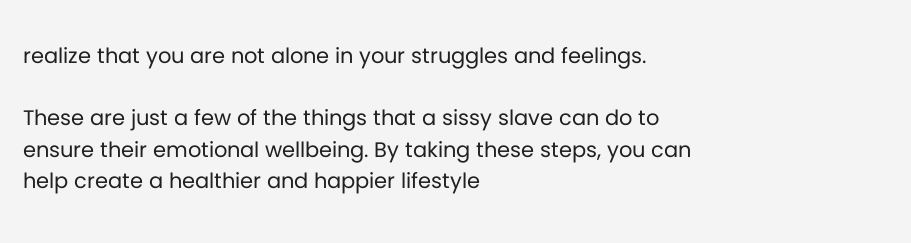realize that you are not alone in your struggles and feelings.

These are just a few of the things that a sissy slave can do to ensure their emotional wellbeing. By taking these steps, you can help create a healthier and happier lifestyle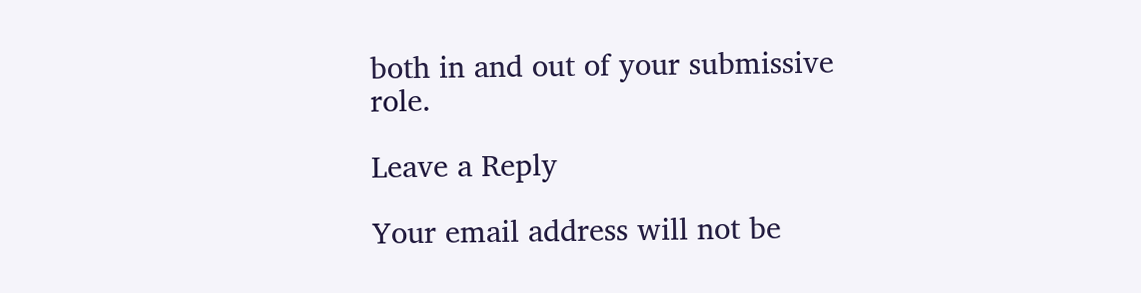both in and out of your submissive role.

Leave a Reply

Your email address will not be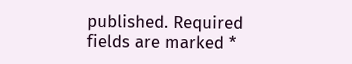published. Required fields are marked *